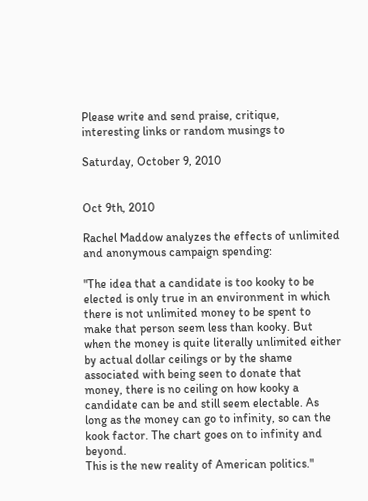Please write and send praise, critique, interesting links or random musings to

Saturday, October 9, 2010


Oct 9th, 2010

Rachel Maddow analyzes the effects of unlimited and anonymous campaign spending:

"The idea that a candidate is too kooky to be elected is only true in an environment in which there is not unlimited money to be spent to make that person seem less than kooky. But when the money is quite literally unlimited either by actual dollar ceilings or by the shame associated with being seen to donate that money, there is no ceiling on how kooky a candidate can be and still seem electable. As long as the money can go to infinity, so can the kook factor. The chart goes on to infinity and beyond.
This is the new reality of American politics."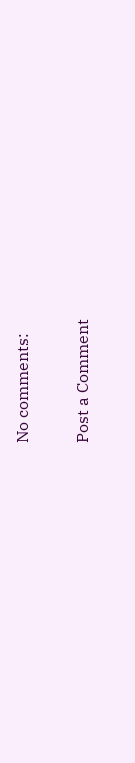No comments:

Post a Comment